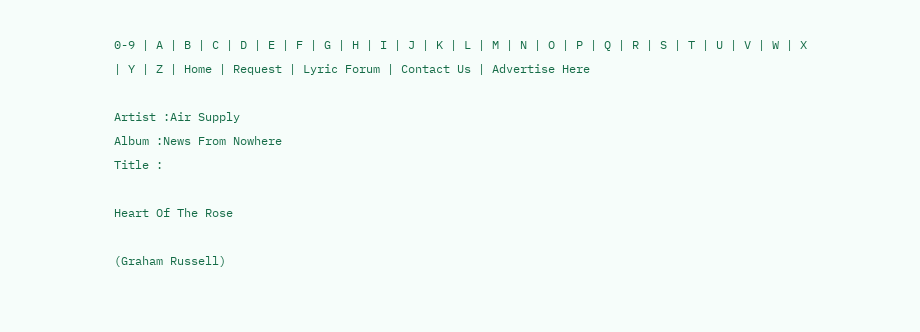0-9 | A | B | C | D | E | F | G | H | I | J | K | L | M | N | O | P | Q | R | S | T | U | V | W | X | Y | Z | Home | Request | Lyric Forum | Contact Us | Advertise Here

Artist :Air Supply
Album :News From Nowhere
Title :

Heart Of The Rose

(Graham Russell)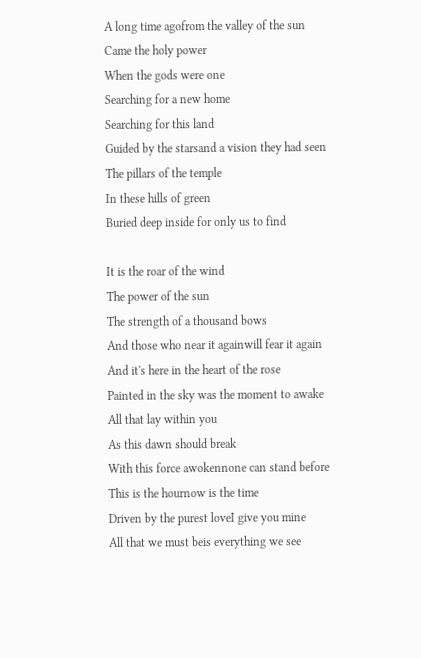A long time agofrom the valley of the sun
Came the holy power
When the gods were one
Searching for a new home
Searching for this land
Guided by the starsand a vision they had seen
The pillars of the temple
In these hills of green
Buried deep inside for only us to find

It is the roar of the wind
The power of the sun
The strength of a thousand bows
And those who near it againwill fear it again
And it's here in the heart of the rose
Painted in the sky was the moment to awake
All that lay within you
As this dawn should break
With this force awokennone can stand before
This is the hournow is the time
Driven by the purest loveI give you mine
All that we must beis everything we see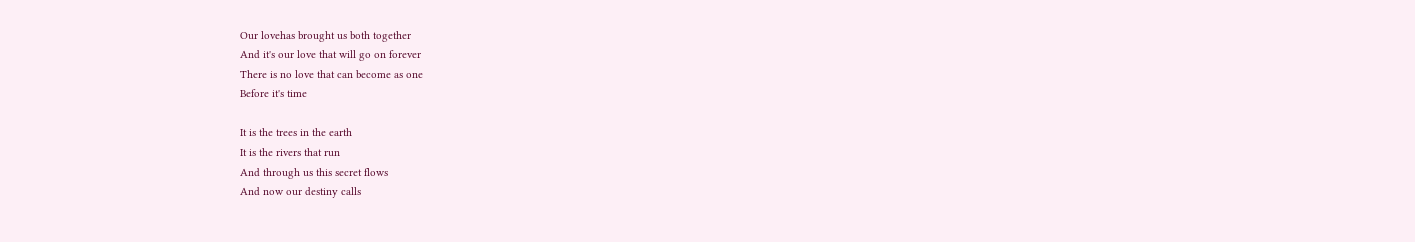Our lovehas brought us both together
And it's our love that will go on forever
There is no love that can become as one
Before it's time

It is the trees in the earth
It is the rivers that run
And through us this secret flows
And now our destiny calls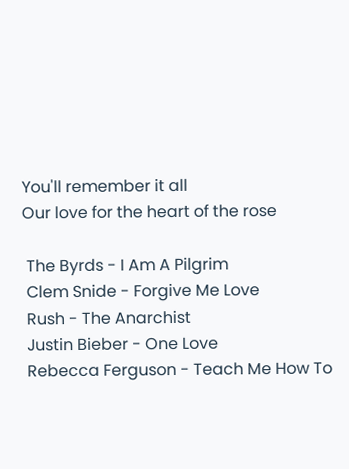You'll remember it all
Our love for the heart of the rose

 The Byrds - I Am A Pilgrim
 Clem Snide - Forgive Me Love
 Rush - The Anarchist
 Justin Bieber - One Love
 Rebecca Ferguson - Teach Me How To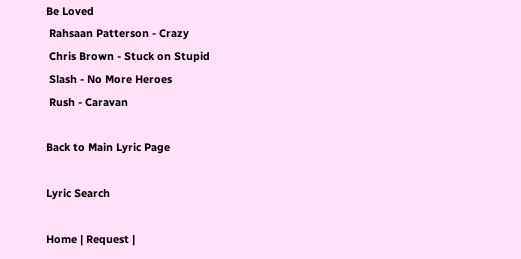Be Loved
 Rahsaan Patterson - Crazy
 Chris Brown - Stuck on Stupid
 Slash - No More Heroes
 Rush - Caravan

Back to Main Lyric Page

Lyric Search

Home | Request |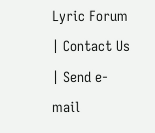Lyric Forum | Contact Us | Send e-mail